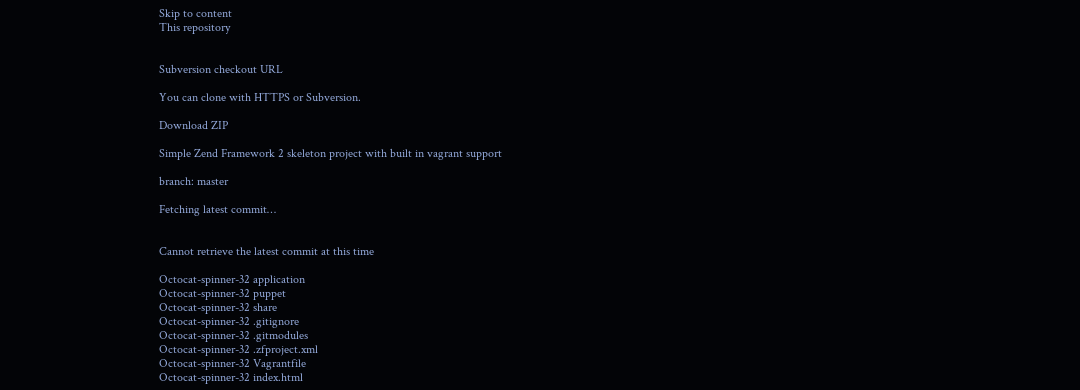Skip to content
This repository


Subversion checkout URL

You can clone with HTTPS or Subversion.

Download ZIP

Simple Zend Framework 2 skeleton project with built in vagrant support

branch: master

Fetching latest commit…


Cannot retrieve the latest commit at this time

Octocat-spinner-32 application
Octocat-spinner-32 puppet
Octocat-spinner-32 share
Octocat-spinner-32 .gitignore
Octocat-spinner-32 .gitmodules
Octocat-spinner-32 .zfproject.xml
Octocat-spinner-32 Vagrantfile
Octocat-spinner-32 index.html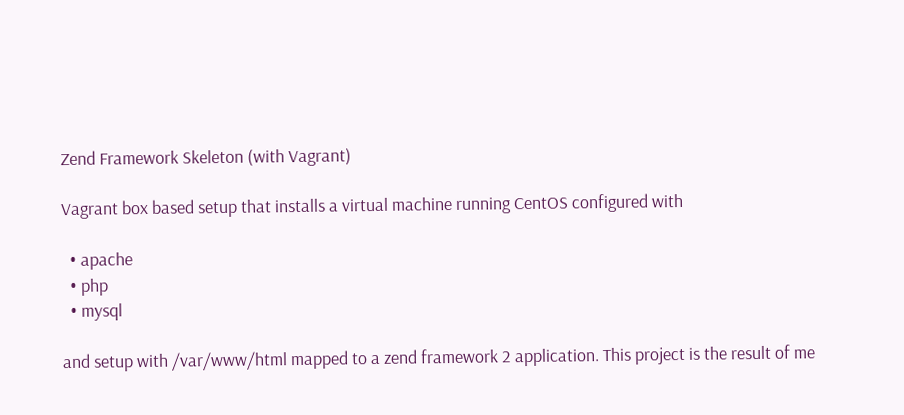Zend Framework Skeleton (with Vagrant)

Vagrant box based setup that installs a virtual machine running CentOS configured with

  • apache
  • php
  • mysql

and setup with /var/www/html mapped to a zend framework 2 application. This project is the result of me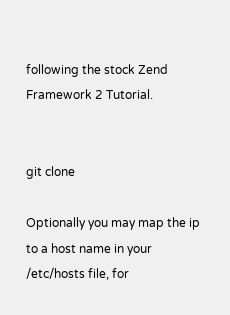following the stock Zend Framework 2 Tutorial.


git clone

Optionally you may map the ip to a host name in your /etc/hosts file, for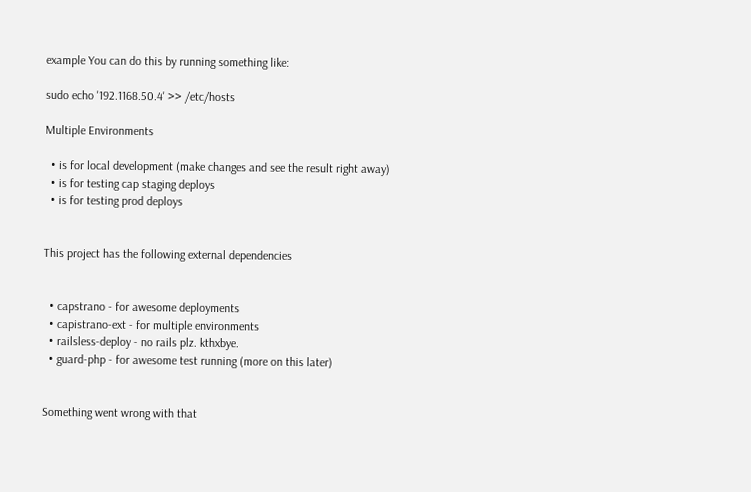example You can do this by running something like:

sudo echo '192.1168.50.4' >> /etc/hosts

Multiple Environments

  • is for local development (make changes and see the result right away)
  • is for testing cap staging deploys
  • is for testing prod deploys


This project has the following external dependencies


  • capstrano - for awesome deployments
  • capistrano-ext - for multiple environments
  • railsless-deploy - no rails plz. kthxbye.
  • guard-php - for awesome test running (more on this later)


Something went wrong with that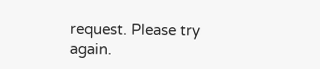request. Please try again.